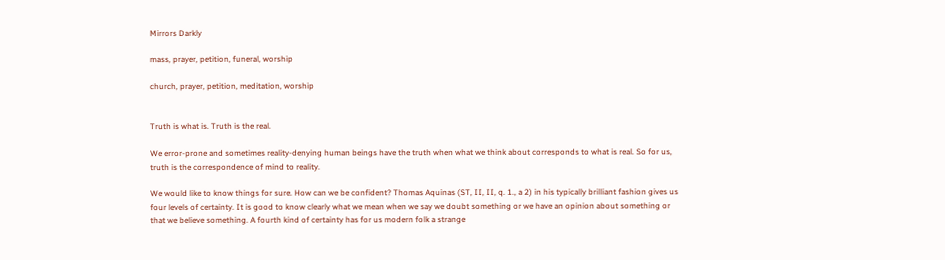Mirrors Darkly

mass, prayer, petition, funeral, worship

church, prayer, petition, meditation, worship


Truth is what is. Truth is the real.

We error-prone and sometimes reality-denying human beings have the truth when what we think about corresponds to what is real. So for us, truth is the correspondence of mind to reality.

We would like to know things for sure. How can we be confident? Thomas Aquinas (ST, II, II, q. 1., a 2) in his typically brilliant fashion gives us four levels of certainty. It is good to know clearly what we mean when we say we doubt something or we have an opinion about something or that we believe something. A fourth kind of certainty has for us modern folk a strange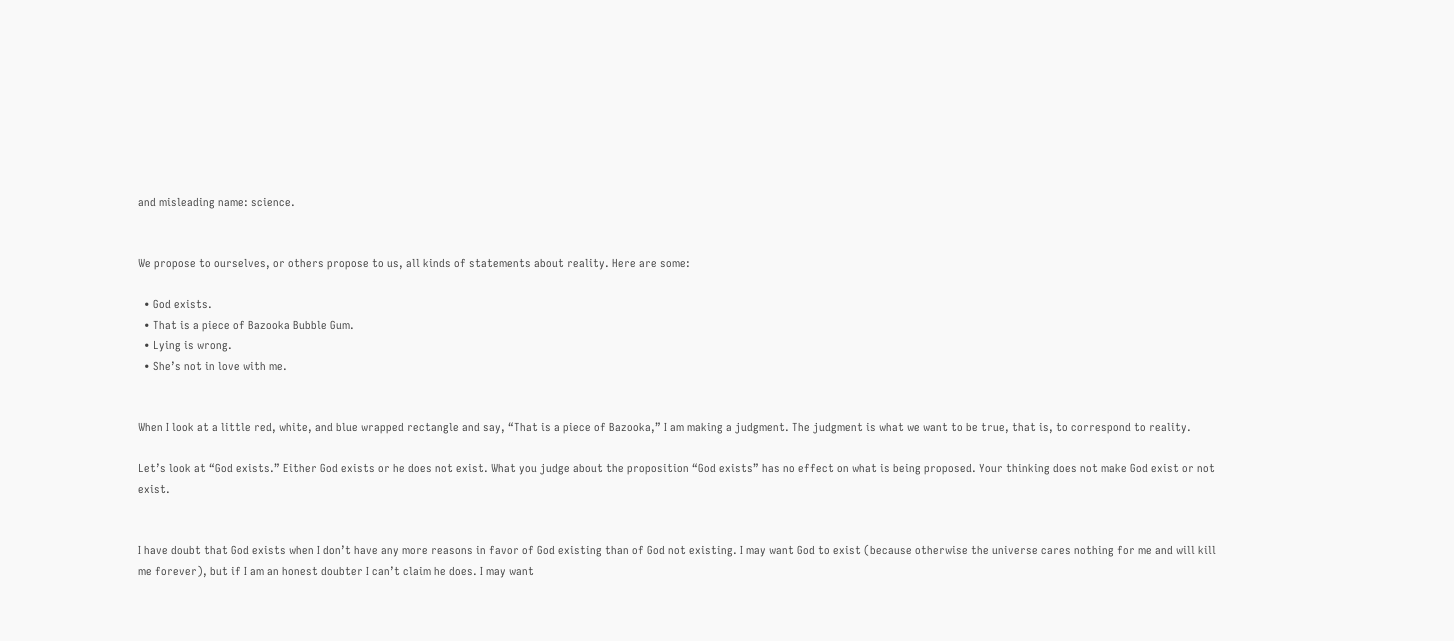and misleading name: science.


We propose to ourselves, or others propose to us, all kinds of statements about reality. Here are some:

  • God exists.
  • That is a piece of Bazooka Bubble Gum.
  • Lying is wrong.
  • She’s not in love with me.


When I look at a little red, white, and blue wrapped rectangle and say, “That is a piece of Bazooka,” I am making a judgment. The judgment is what we want to be true, that is, to correspond to reality.

Let’s look at “God exists.” Either God exists or he does not exist. What you judge about the proposition “God exists” has no effect on what is being proposed. Your thinking does not make God exist or not exist.


I have doubt that God exists when I don’t have any more reasons in favor of God existing than of God not existing. I may want God to exist (because otherwise the universe cares nothing for me and will kill me forever), but if I am an honest doubter I can’t claim he does. I may want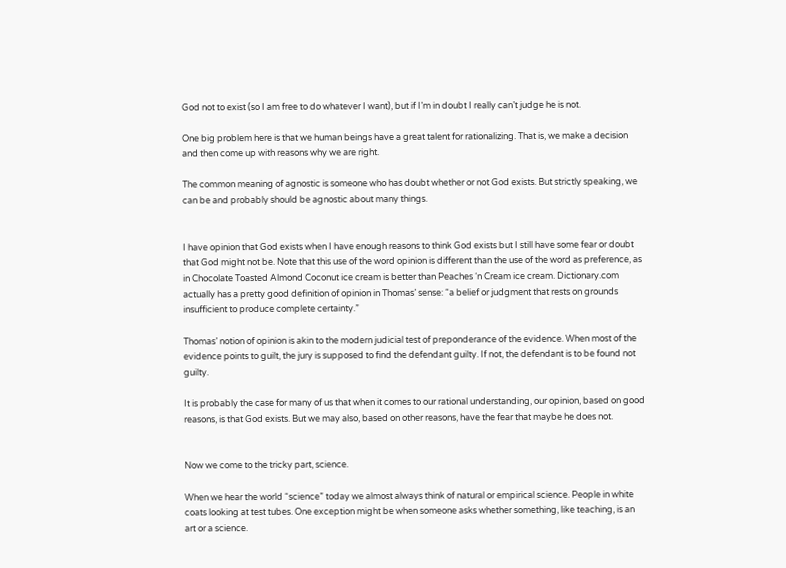God not to exist (so I am free to do whatever I want), but if I’m in doubt I really can’t judge he is not.

One big problem here is that we human beings have a great talent for rationalizing. That is, we make a decision and then come up with reasons why we are right.

The common meaning of agnostic is someone who has doubt whether or not God exists. But strictly speaking, we can be and probably should be agnostic about many things.


I have opinion that God exists when I have enough reasons to think God exists but I still have some fear or doubt that God might not be. Note that this use of the word opinion is different than the use of the word as preference, as in Chocolate Toasted Almond Coconut ice cream is better than Peaches ‘n Cream ice cream. Dictionary.com actually has a pretty good definition of opinion in Thomas’ sense: “a belief or judgment that rests on grounds insufficient to produce complete certainty.”

Thomas’ notion of opinion is akin to the modern judicial test of preponderance of the evidence. When most of the evidence points to guilt, the jury is supposed to find the defendant guilty. If not, the defendant is to be found not guilty.

It is probably the case for many of us that when it comes to our rational understanding, our opinion, based on good reasons, is that God exists. But we may also, based on other reasons, have the fear that maybe he does not.


Now we come to the tricky part, science.

When we hear the world “science” today we almost always think of natural or empirical science. People in white coats looking at test tubes. One exception might be when someone asks whether something, like teaching, is an art or a science.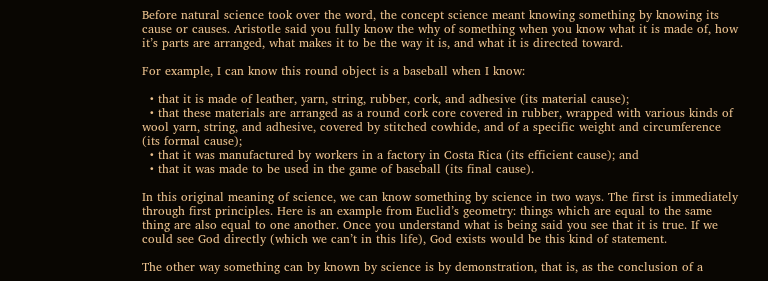Before natural science took over the word, the concept science meant knowing something by knowing its cause or causes. Aristotle said you fully know the why of something when you know what it is made of, how it’s parts are arranged, what makes it to be the way it is, and what it is directed toward.

For example, I can know this round object is a baseball when I know:

  • that it is made of leather, yarn, string, rubber, cork, and adhesive (its material cause);
  • that these materials are arranged as a round cork core covered in rubber, wrapped with various kinds of wool yarn, string, and adhesive, covered by stitched cowhide, and of a specific weight and circumference (its formal cause);
  • that it was manufactured by workers in a factory in Costa Rica (its efficient cause); and
  • that it was made to be used in the game of baseball (its final cause).

In this original meaning of science, we can know something by science in two ways. The first is immediately through first principles. Here is an example from Euclid’s geometry: things which are equal to the same thing are also equal to one another. Once you understand what is being said you see that it is true. If we could see God directly (which we can’t in this life), God exists would be this kind of statement.

The other way something can by known by science is by demonstration, that is, as the conclusion of a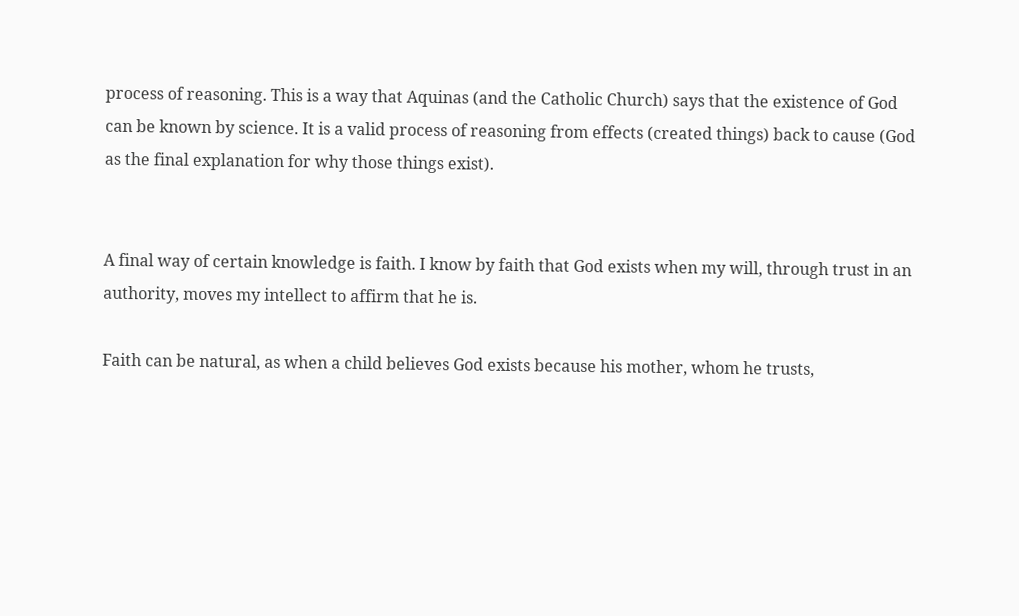process of reasoning. This is a way that Aquinas (and the Catholic Church) says that the existence of God can be known by science. It is a valid process of reasoning from effects (created things) back to cause (God as the final explanation for why those things exist).


A final way of certain knowledge is faith. I know by faith that God exists when my will, through trust in an authority, moves my intellect to affirm that he is.

Faith can be natural, as when a child believes God exists because his mother, whom he trusts,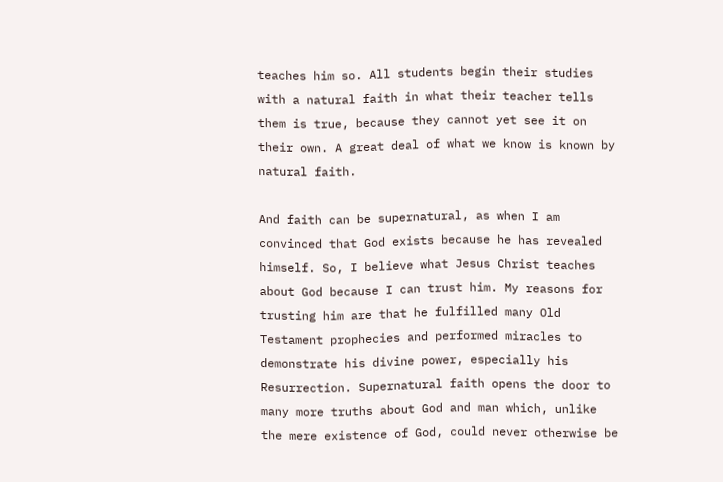teaches him so. All students begin their studies with a natural faith in what their teacher tells them is true, because they cannot yet see it on their own. A great deal of what we know is known by natural faith.

And faith can be supernatural, as when I am convinced that God exists because he has revealed himself. So, I believe what Jesus Christ teaches about God because I can trust him. My reasons for trusting him are that he fulfilled many Old Testament prophecies and performed miracles to demonstrate his divine power, especially his Resurrection. Supernatural faith opens the door to many more truths about God and man which, unlike the mere existence of God, could never otherwise be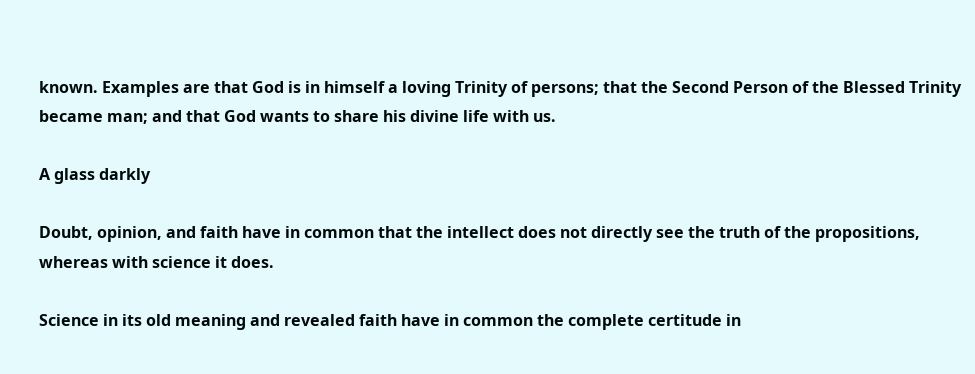known. Examples are that God is in himself a loving Trinity of persons; that the Second Person of the Blessed Trinity became man; and that God wants to share his divine life with us.

A glass darkly

Doubt, opinion, and faith have in common that the intellect does not directly see the truth of the propositions, whereas with science it does.

Science in its old meaning and revealed faith have in common the complete certitude in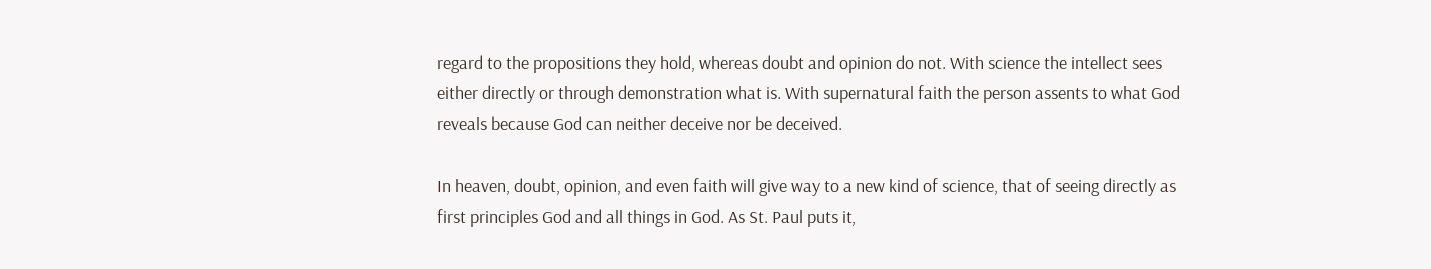regard to the propositions they hold, whereas doubt and opinion do not. With science the intellect sees either directly or through demonstration what is. With supernatural faith the person assents to what God reveals because God can neither deceive nor be deceived.

In heaven, doubt, opinion, and even faith will give way to a new kind of science, that of seeing directly as first principles God and all things in God. As St. Paul puts it,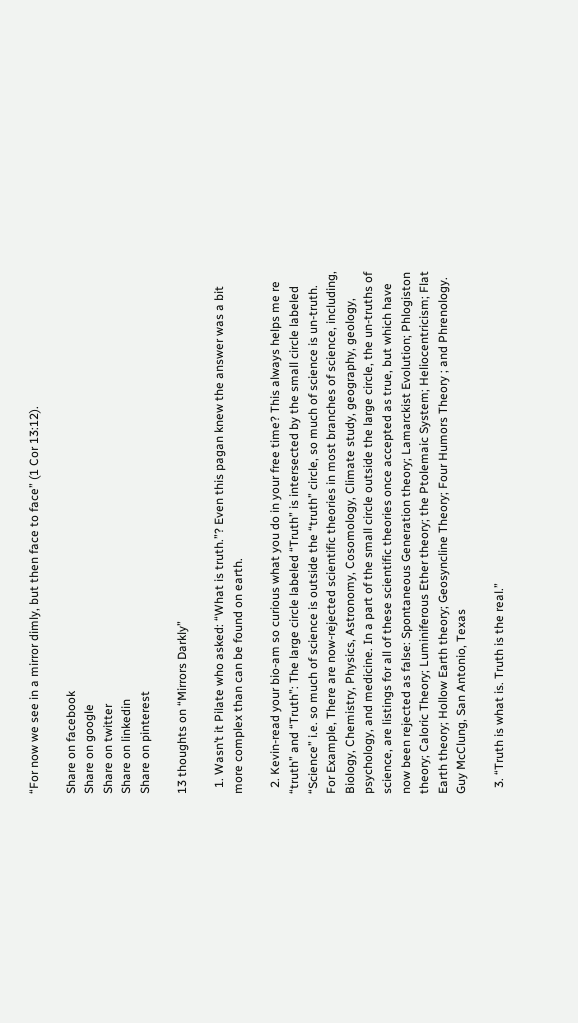“For now we see in a mirror dimly, but then face to face” (1 Cor 13:12).

Share on facebook
Share on google
Share on twitter
Share on linkedin
Share on pinterest

13 thoughts on “Mirrors Darkly”

  1. Wasn’t it Pilate who asked: “What is truth.”? Even this pagan knew the answer was a bit more complex than can be found on earth.

  2. Kevin-read your bio-am so curious what you do in your free time? This always helps me re “truth” and “Truth”: The large circle labeled “Truth” is intersected by the small circle labeled “Science” i.e. so much of science is outside the “truth” circle, so much of science is un-truth. For Example, There are now-rejected scientific theories in most branches of science, including, Biology, Chemistry, Physics, Astronomy, Cosomology, Climate study, geography, geology, psychology, and medicine. In a part of the small circle outside the large circle, the un-truths of science, are listings for all of these scientific theories once accepted as true, but which have now been rejected as false: Spontaneous Generation theory; Lamarckist Evolution; Phlogiston theory; Caloric Theory; Luminiferous Ether theory; the Ptolemaic System; Heliocentricism; Flat Earth theory; Hollow Earth theory; Geosyncline Theory; Four Humors Theory ; and Phrenology. Guy McClung, San Antonio, Texas

  3. “Truth is what is. Truth is the real.”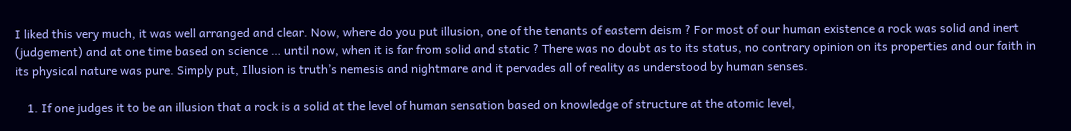I liked this very much, it was well arranged and clear. Now, where do you put illusion, one of the tenants of eastern deism ? For most of our human existence a rock was solid and inert (judgement) and at one time based on science … until now, when it is far from solid and static ? There was no doubt as to its status, no contrary opinion on its properties and our faith in its physical nature was pure. Simply put, Illusion is truth’s nemesis and nightmare and it pervades all of reality as understood by human senses.

    1. If one judges it to be an illusion that a rock is a solid at the level of human sensation based on knowledge of structure at the atomic level,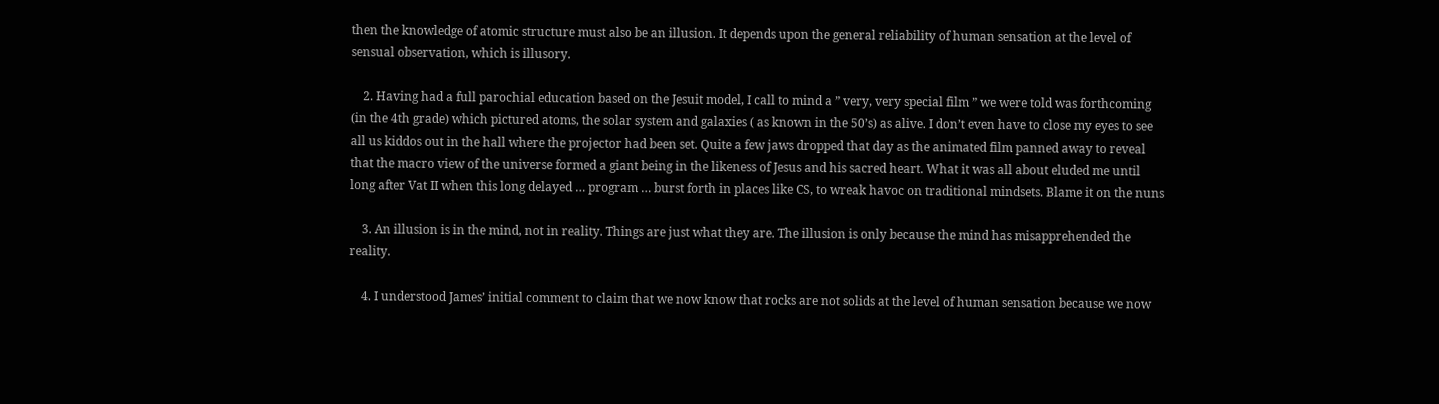then the knowledge of atomic structure must also be an illusion. It depends upon the general reliability of human sensation at the level of sensual observation, which is illusory.

    2. Having had a full parochial education based on the Jesuit model, I call to mind a ” very, very special film ” we were told was forthcoming (in the 4th grade) which pictured atoms, the solar system and galaxies ( as known in the 50’s) as alive. I don’t even have to close my eyes to see all us kiddos out in the hall where the projector had been set. Quite a few jaws dropped that day as the animated film panned away to reveal that the macro view of the universe formed a giant being in the likeness of Jesus and his sacred heart. What it was all about eluded me until long after Vat II when this long delayed … program … burst forth in places like CS, to wreak havoc on traditional mindsets. Blame it on the nuns

    3. An illusion is in the mind, not in reality. Things are just what they are. The illusion is only because the mind has misapprehended the reality.

    4. I understood James’ initial comment to claim that we now know that rocks are not solids at the level of human sensation because we now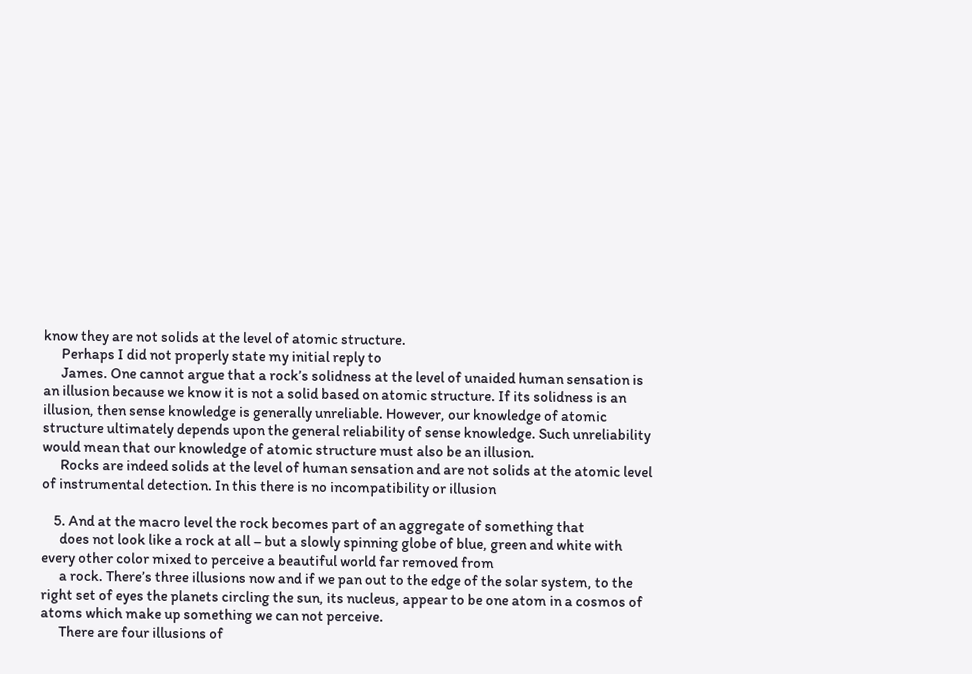know they are not solids at the level of atomic structure.
      Perhaps I did not properly state my initial reply to
      James. One cannot argue that a rock’s solidness at the level of unaided human sensation is an illusion because we know it is not a solid based on atomic structure. If its solidness is an illusion, then sense knowledge is generally unreliable. However, our knowledge of atomic structure ultimately depends upon the general reliability of sense knowledge. Such unreliability would mean that our knowledge of atomic structure must also be an illusion.
      Rocks are indeed solids at the level of human sensation and are not solids at the atomic level of instrumental detection. In this there is no incompatibility or illusion

    5. And at the macro level the rock becomes part of an aggregate of something that
      does not look like a rock at all – but a slowly spinning globe of blue, green and white with every other color mixed to perceive a beautiful world far removed from
      a rock. There’s three illusions now and if we pan out to the edge of the solar system, to the right set of eyes the planets circling the sun, its nucleus, appear to be one atom in a cosmos of atoms which make up something we can not perceive.
      There are four illusions of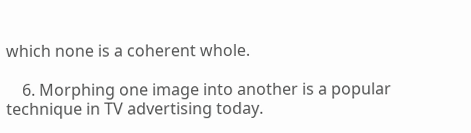which none is a coherent whole.

    6. Morphing one image into another is a popular technique in TV advertising today.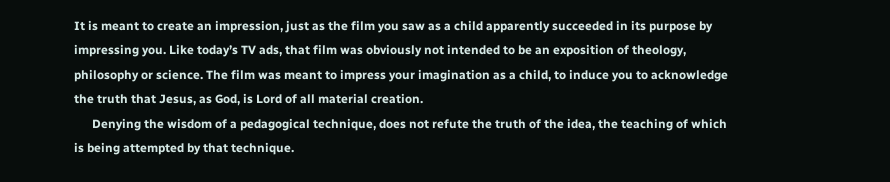It is meant to create an impression, just as the film you saw as a child apparently succeeded in its purpose by impressing you. Like today’s TV ads, that film was obviously not intended to be an exposition of theology, philosophy or science. The film was meant to impress your imagination as a child, to induce you to acknowledge the truth that Jesus, as God, is Lord of all material creation.
      Denying the wisdom of a pedagogical technique, does not refute the truth of the idea, the teaching of which is being attempted by that technique.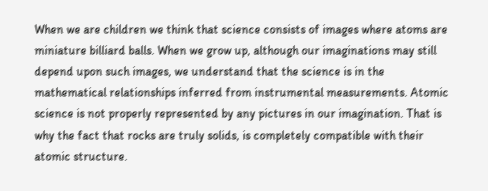When we are children we think that science consists of images where atoms are miniature billiard balls. When we grow up, although our imaginations may still depend upon such images, we understand that the science is in the mathematical relationships inferred from instrumental measurements. Atomic science is not properly represented by any pictures in our imagination. That is why the fact that rocks are truly solids, is completely compatible with their atomic structure.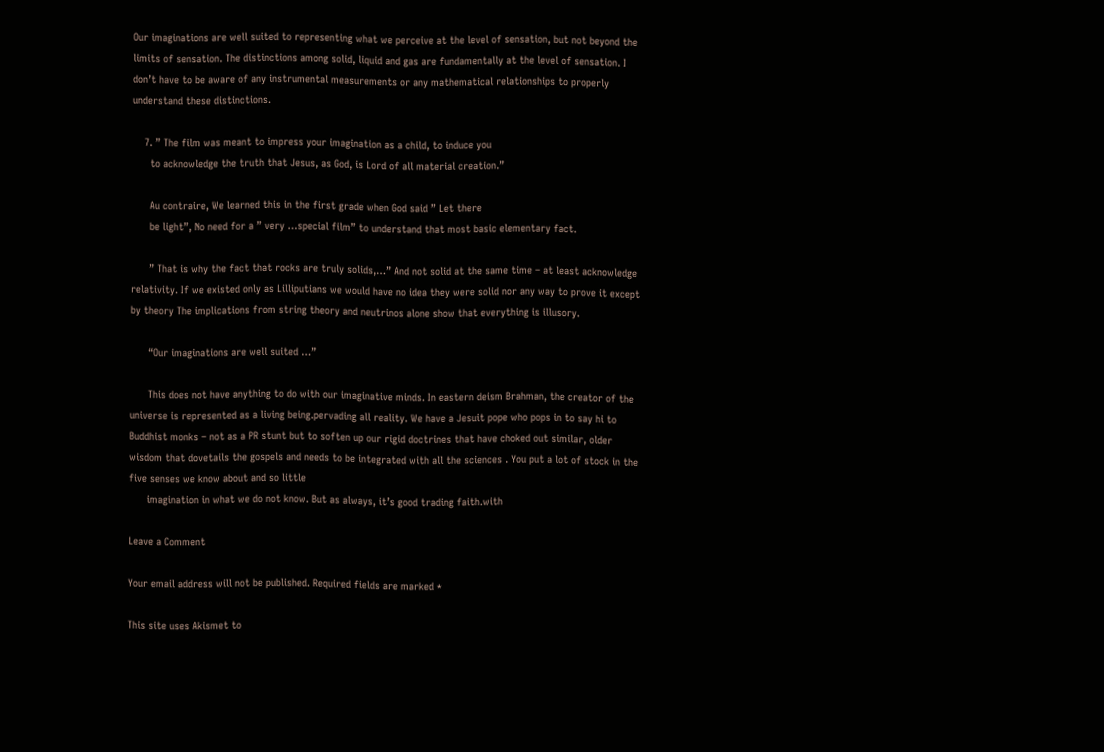Our imaginations are well suited to representing what we perceive at the level of sensation, but not beyond the limits of sensation. The distinctions among solid, liquid and gas are fundamentally at the level of sensation. I don’t have to be aware of any instrumental measurements or any mathematical relationships to properly understand these distinctions.

    7. ” The film was meant to impress your imagination as a child, to induce you
      to acknowledge the truth that Jesus, as God, is Lord of all material creation.”

      Au contraire, We learned this in the first grade when God said ” Let there
      be light”, No need for a ” very …special film” to understand that most basic elementary fact.

      ” That is why the fact that rocks are truly solids,…” And not solid at the same time – at least acknowledge relativity. If we existed only as Lilliputians we would have no idea they were solid nor any way to prove it except by theory The implications from string theory and neutrinos alone show that everything is illusory.

      “Our imaginations are well suited …”

      This does not have anything to do with our imaginative minds. In eastern deism Brahman, the creator of the universe is represented as a living being.pervading all reality. We have a Jesuit pope who pops in to say hi to Buddhist monks – not as a PR stunt but to soften up our rigid doctrines that have choked out similar, older wisdom that dovetails the gospels and needs to be integrated with all the sciences . You put a lot of stock in the five senses we know about and so little
      imagination in what we do not know. But as always, it’s good trading faith.with

Leave a Comment

Your email address will not be published. Required fields are marked *

This site uses Akismet to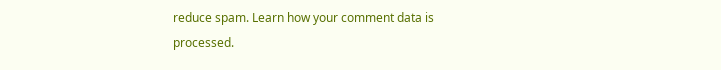reduce spam. Learn how your comment data is processed.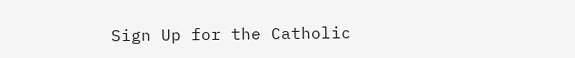Sign Up for the Catholic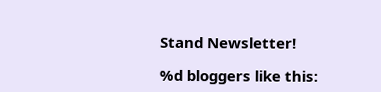Stand Newsletter!

%d bloggers like this: